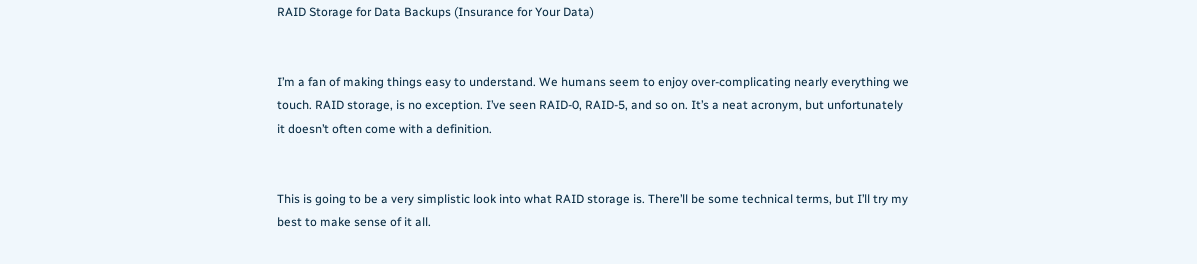RAID Storage for Data Backups (Insurance for Your Data)


I’m a fan of making things easy to understand. We humans seem to enjoy over-complicating nearly everything we touch. RAID storage, is no exception. I’ve seen RAID-0, RAID-5, and so on. It’s a neat acronym, but unfortunately it doesn’t often come with a definition.


This is going to be a very simplistic look into what RAID storage is. There’ll be some technical terms, but I’ll try my best to make sense of it all.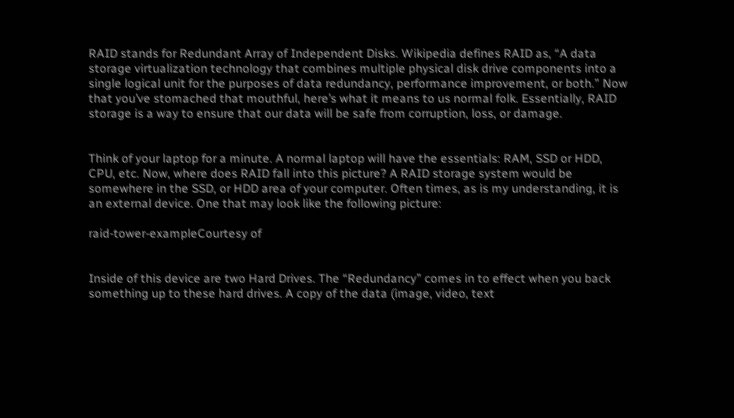RAID stands for Redundant Array of Independent Disks. Wikipedia defines RAID as, “A data storage virtualization technology that combines multiple physical disk drive components into a single logical unit for the purposes of data redundancy, performance improvement, or both.” Now that you’ve stomached that mouthful, here’s what it means to us normal folk. Essentially, RAID storage is a way to ensure that our data will be safe from corruption, loss, or damage.


Think of your laptop for a minute. A normal laptop will have the essentials: RAM, SSD or HDD, CPU, etc. Now, where does RAID fall into this picture? A RAID storage system would be somewhere in the SSD, or HDD area of your computer. Often times, as is my understanding, it is an external device. One that may look like the following picture:

raid-tower-exampleCourtesy of


Inside of this device are two Hard Drives. The “Redundancy” comes in to effect when you back something up to these hard drives. A copy of the data (image, video, text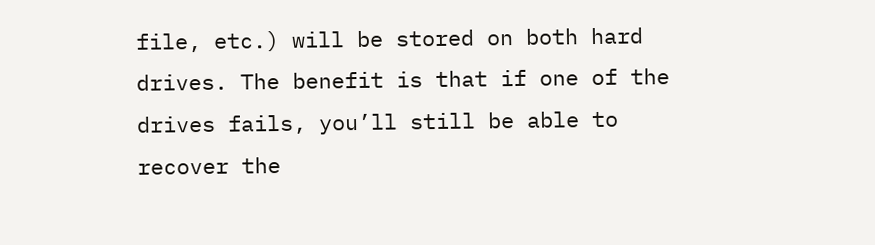file, etc.) will be stored on both hard drives. The benefit is that if one of the drives fails, you’ll still be able to recover the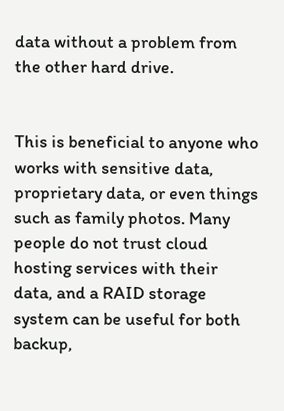data without a problem from the other hard drive.


This is beneficial to anyone who works with sensitive data, proprietary data, or even things such as family photos. Many people do not trust cloud hosting services with their data, and a RAID storage system can be useful for both backup,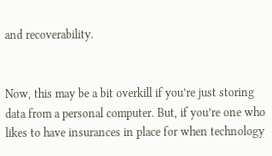and recoverability.


Now, this may be a bit overkill if you’re just storing data from a personal computer. But, if you’re one who likes to have insurances in place for when technology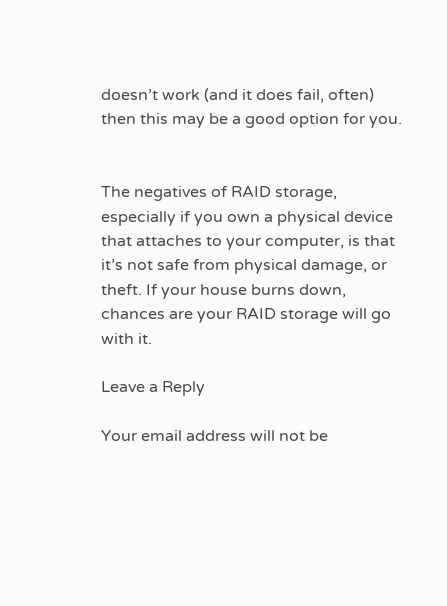doesn’t work (and it does fail, often) then this may be a good option for you.


The negatives of RAID storage, especially if you own a physical device that attaches to your computer, is that it’s not safe from physical damage, or theft. If your house burns down, chances are your RAID storage will go with it.

Leave a Reply

Your email address will not be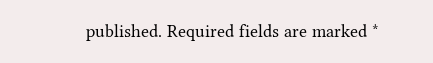published. Required fields are marked *